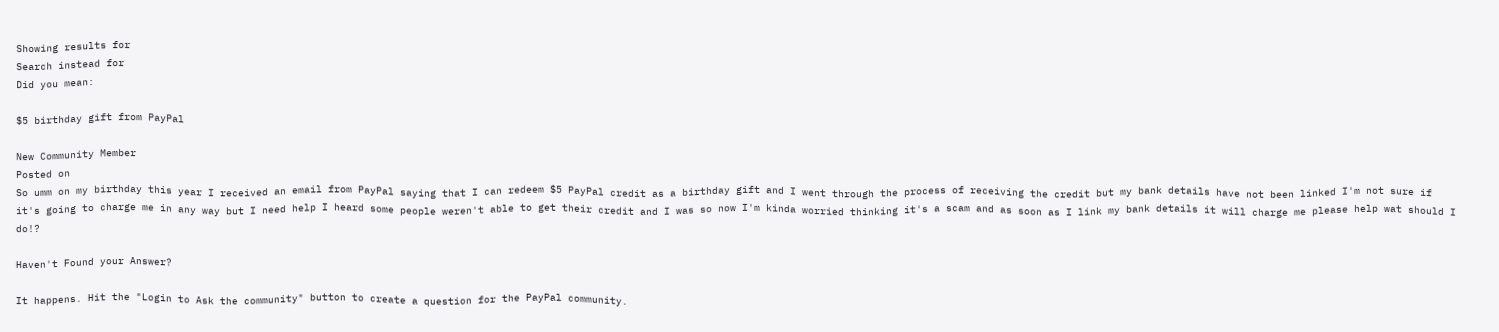Showing results for
Search instead for
Did you mean:

$5 birthday gift from PayPal

New Community Member
Posted on
So umm on my birthday this year I received an email from PayPal saying that I can redeem $5 PayPal credit as a birthday gift and I went through the process of receiving the credit but my bank details have not been linked I'm not sure if it's going to charge me in any way but I need help I heard some people weren't able to get their credit and I was so now I'm kinda worried thinking it's a scam and as soon as I link my bank details it will charge me please help wat should I do!?

Haven't Found your Answer?

It happens. Hit the "Login to Ask the community" button to create a question for the PayPal community.